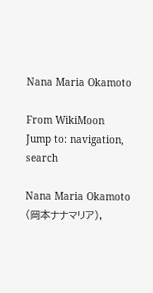Nana Maria Okamoto

From WikiMoon
Jump to: navigation, search

Nana Maria Okamoto (岡本ナナマリア),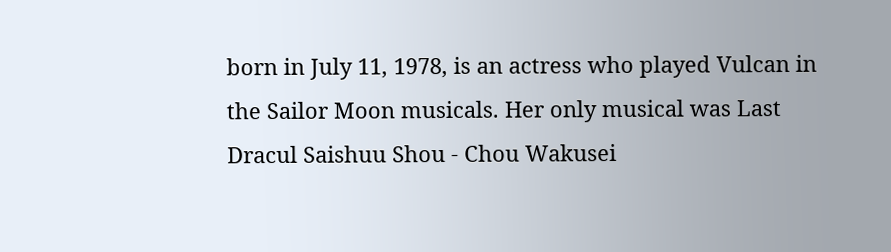born in July 11, 1978, is an actress who played Vulcan in the Sailor Moon musicals. Her only musical was Last Dracul Saishuu Shou - Chou Wakusei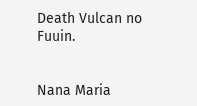Death Vulcan no Fuuin.


Nana Maria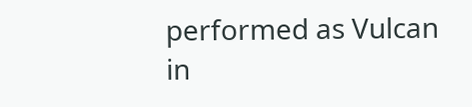performed as Vulcan in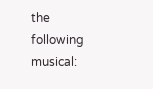the following musical: